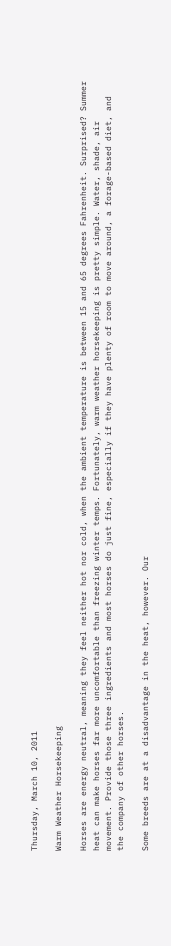Thursday, March 10, 2011

Warm Weather Horsekeeping

Horses are energy neutral, meaning they feel neither hot nor cold, when the ambient temperature is between 15 and 65 degrees Fahrenheit. Surprised? Summer heat can make horses far more uncomfortable than freezing winter temps. Fortunately, warm weather horsekeeping is pretty simple. Water, shade, air movement. Provide those three ingredients and most horses do just fine, especially if they have plenty of room to move around, a forage-based diet, and the company of other horses.

Some breeds are at a disadvantage in the heat, however. Our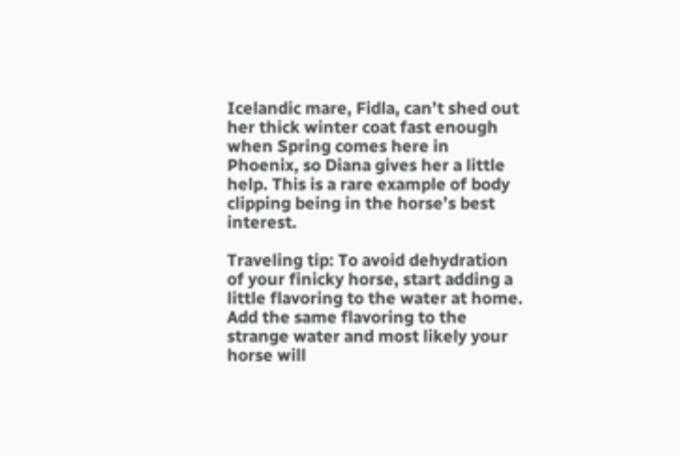Icelandic mare, Fidla, can’t shed out her thick winter coat fast enough when Spring comes here in Phoenix, so Diana gives her a little help. This is a rare example of body clipping being in the horse’s best interest.

Traveling tip: To avoid dehydration of your finicky horse, start adding a little flavoring to the water at home. Add the same flavoring to the strange water and most likely your horse will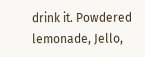drink it. Powdered lemonade, Jello,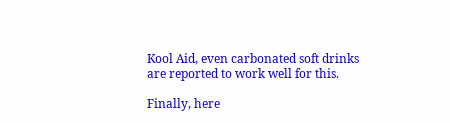Kool Aid, even carbonated soft drinks are reported to work well for this.

Finally, here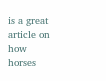is a great article on how horses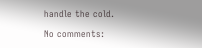handle the cold.

No comments: